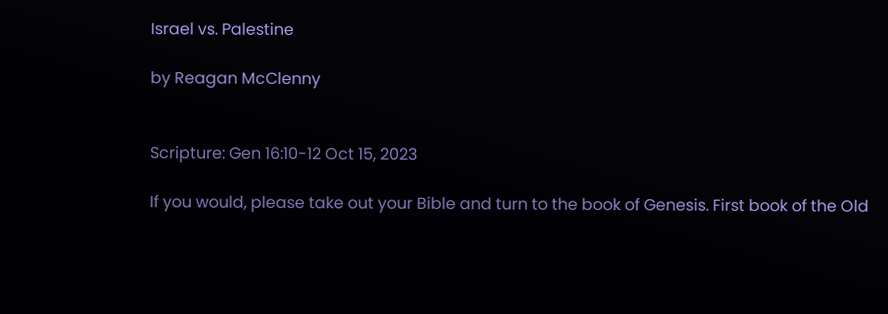Israel vs. Palestine

by Reagan McClenny


Scripture: Gen 16:10-12 Oct 15, 2023

If you would, please take out your Bible and turn to the book of Genesis. First book of the Old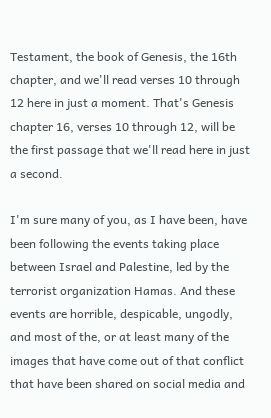Testament, the book of Genesis, the 16th chapter, and we'll read verses 10 through 12 here in just a moment. That's Genesis chapter 16, verses 10 through 12, will be the first passage that we'll read here in just a second.

I'm sure many of you, as I have been, have been following the events taking place between Israel and Palestine, led by the terrorist organization Hamas. And these events are horrible, despicable, ungodly, and most of the, or at least many of the images that have come out of that conflict that have been shared on social media and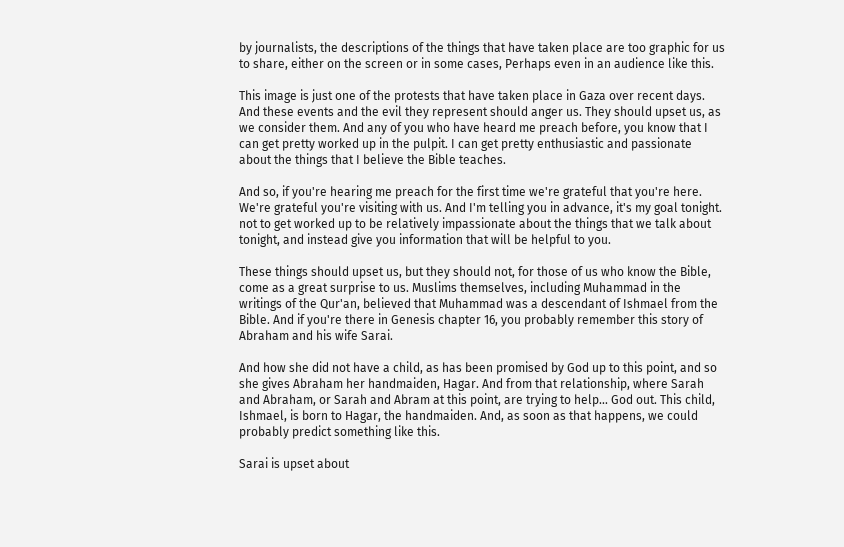by journalists, the descriptions of the things that have taken place are too graphic for us to share, either on the screen or in some cases, Perhaps even in an audience like this.

This image is just one of the protests that have taken place in Gaza over recent days. And these events and the evil they represent should anger us. They should upset us, as we consider them. And any of you who have heard me preach before, you know that I can get pretty worked up in the pulpit. I can get pretty enthusiastic and passionate about the things that I believe the Bible teaches.

And so, if you're hearing me preach for the first time we're grateful that you're here. We're grateful you're visiting with us. And I'm telling you in advance, it's my goal tonight. not to get worked up to be relatively impassionate about the things that we talk about tonight, and instead give you information that will be helpful to you.

These things should upset us, but they should not, for those of us who know the Bible, come as a great surprise to us. Muslims themselves, including Muhammad in the writings of the Qur'an, believed that Muhammad was a descendant of Ishmael from the Bible. And if you're there in Genesis chapter 16, you probably remember this story of Abraham and his wife Sarai.

And how she did not have a child, as has been promised by God up to this point, and so she gives Abraham her handmaiden, Hagar. And from that relationship, where Sarah and Abraham, or Sarah and Abram at this point, are trying to help... God out. This child, Ishmael, is born to Hagar, the handmaiden. And, as soon as that happens, we could probably predict something like this.

Sarai is upset about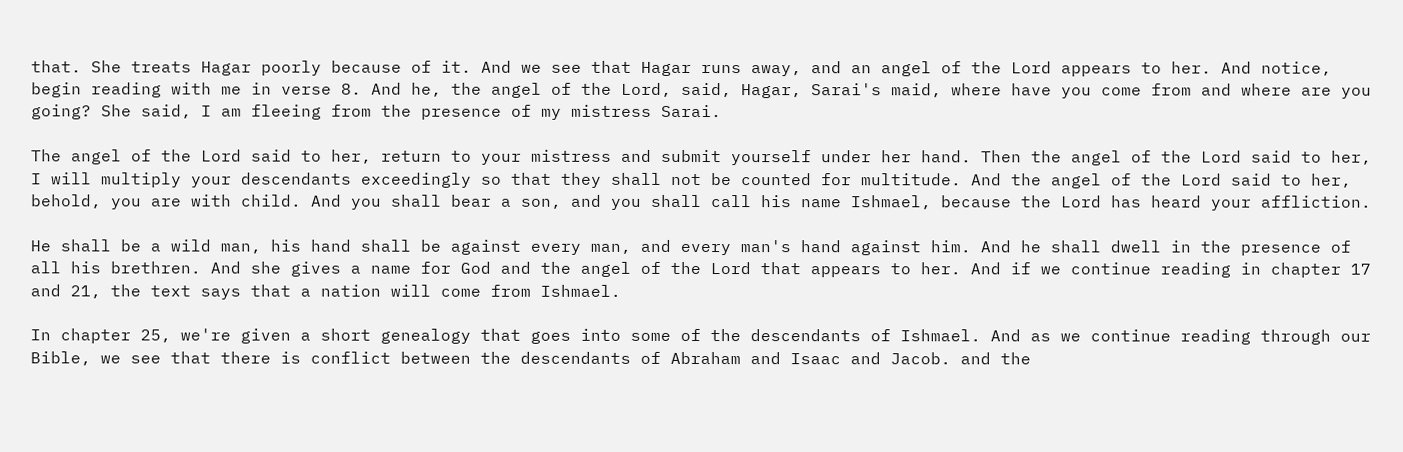that. She treats Hagar poorly because of it. And we see that Hagar runs away, and an angel of the Lord appears to her. And notice, begin reading with me in verse 8. And he, the angel of the Lord, said, Hagar, Sarai's maid, where have you come from and where are you going? She said, I am fleeing from the presence of my mistress Sarai.

The angel of the Lord said to her, return to your mistress and submit yourself under her hand. Then the angel of the Lord said to her, I will multiply your descendants exceedingly so that they shall not be counted for multitude. And the angel of the Lord said to her, behold, you are with child. And you shall bear a son, and you shall call his name Ishmael, because the Lord has heard your affliction.

He shall be a wild man, his hand shall be against every man, and every man's hand against him. And he shall dwell in the presence of all his brethren. And she gives a name for God and the angel of the Lord that appears to her. And if we continue reading in chapter 17 and 21, the text says that a nation will come from Ishmael.

In chapter 25, we're given a short genealogy that goes into some of the descendants of Ishmael. And as we continue reading through our Bible, we see that there is conflict between the descendants of Abraham and Isaac and Jacob. and the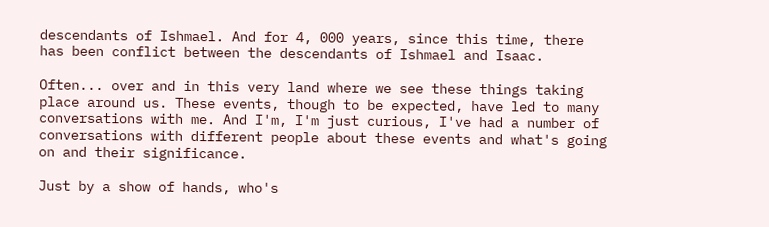descendants of Ishmael. And for 4, 000 years, since this time, there has been conflict between the descendants of Ishmael and Isaac.

Often... over and in this very land where we see these things taking place around us. These events, though to be expected, have led to many conversations with me. And I'm, I'm just curious, I've had a number of conversations with different people about these events and what's going on and their significance.

Just by a show of hands, who's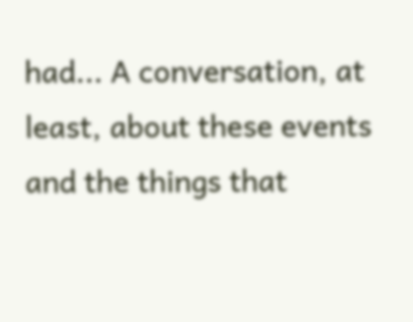had... A conversation, at least, about these events and the things that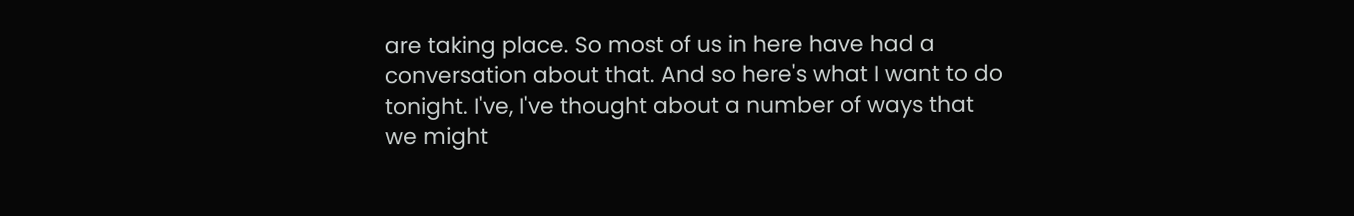are taking place. So most of us in here have had a conversation about that. And so here's what I want to do tonight. I've, I've thought about a number of ways that we might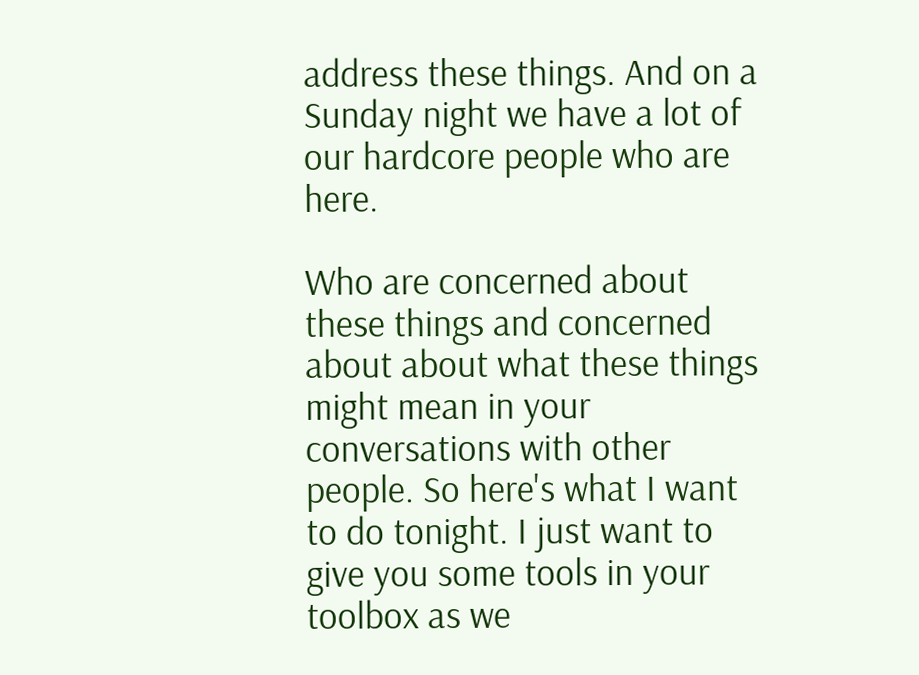address these things. And on a Sunday night we have a lot of our hardcore people who are here.

Who are concerned about these things and concerned about about what these things might mean in your conversations with other people. So here's what I want to do tonight. I just want to give you some tools in your toolbox as we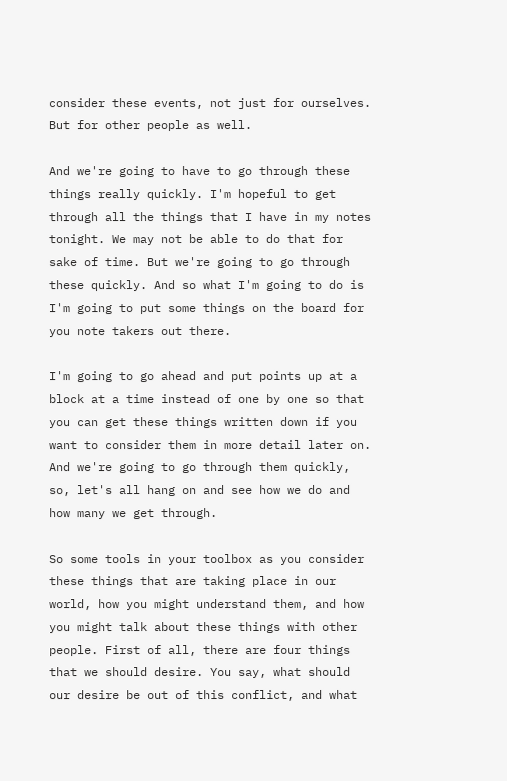consider these events, not just for ourselves. But for other people as well.

And we're going to have to go through these things really quickly. I'm hopeful to get through all the things that I have in my notes tonight. We may not be able to do that for sake of time. But we're going to go through these quickly. And so what I'm going to do is I'm going to put some things on the board for you note takers out there.

I'm going to go ahead and put points up at a block at a time instead of one by one so that you can get these things written down if you want to consider them in more detail later on. And we're going to go through them quickly, so, let's all hang on and see how we do and how many we get through.

So some tools in your toolbox as you consider these things that are taking place in our world, how you might understand them, and how you might talk about these things with other people. First of all, there are four things that we should desire. You say, what should our desire be out of this conflict, and what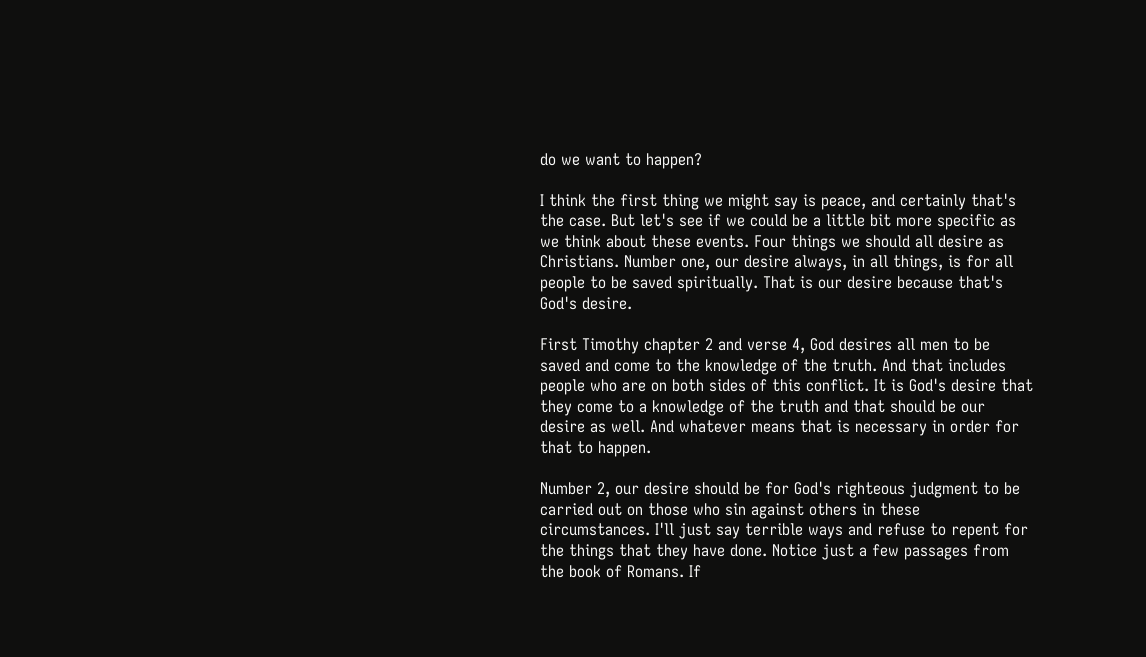do we want to happen?

I think the first thing we might say is peace, and certainly that's the case. But let's see if we could be a little bit more specific as we think about these events. Four things we should all desire as Christians. Number one, our desire always, in all things, is for all people to be saved spiritually. That is our desire because that's God's desire.

First Timothy chapter 2 and verse 4, God desires all men to be saved and come to the knowledge of the truth. And that includes people who are on both sides of this conflict. It is God's desire that they come to a knowledge of the truth and that should be our desire as well. And whatever means that is necessary in order for that to happen.

Number 2, our desire should be for God's righteous judgment to be carried out on those who sin against others in these circumstances. I'll just say terrible ways and refuse to repent for the things that they have done. Notice just a few passages from the book of Romans. If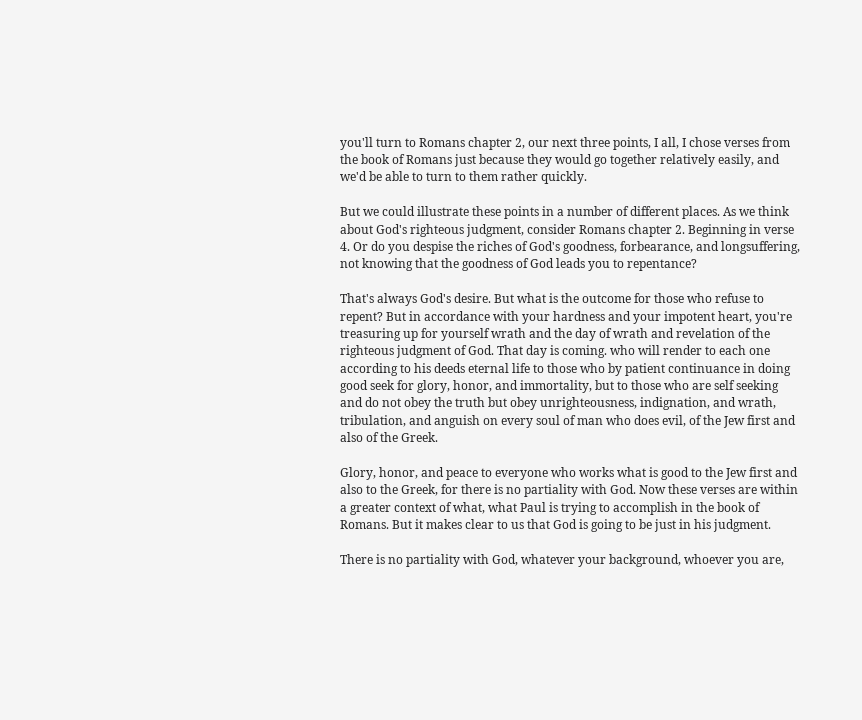you'll turn to Romans chapter 2, our next three points, I all, I chose verses from the book of Romans just because they would go together relatively easily, and we'd be able to turn to them rather quickly.

But we could illustrate these points in a number of different places. As we think about God's righteous judgment, consider Romans chapter 2. Beginning in verse 4. Or do you despise the riches of God's goodness, forbearance, and longsuffering, not knowing that the goodness of God leads you to repentance?

That's always God's desire. But what is the outcome for those who refuse to repent? But in accordance with your hardness and your impotent heart, you're treasuring up for yourself wrath and the day of wrath and revelation of the righteous judgment of God. That day is coming. who will render to each one according to his deeds eternal life to those who by patient continuance in doing good seek for glory, honor, and immortality, but to those who are self seeking and do not obey the truth but obey unrighteousness, indignation, and wrath, tribulation, and anguish on every soul of man who does evil, of the Jew first and also of the Greek.

Glory, honor, and peace to everyone who works what is good to the Jew first and also to the Greek, for there is no partiality with God. Now these verses are within a greater context of what, what Paul is trying to accomplish in the book of Romans. But it makes clear to us that God is going to be just in his judgment.

There is no partiality with God, whatever your background, whoever you are,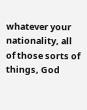whatever your nationality, all of those sorts of things, God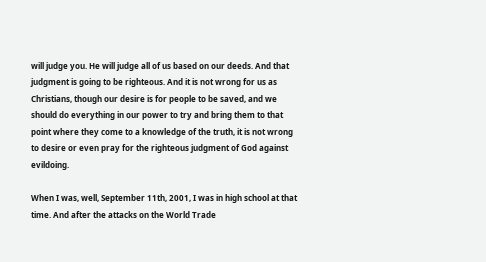will judge you. He will judge all of us based on our deeds. And that judgment is going to be righteous. And it is not wrong for us as Christians, though our desire is for people to be saved, and we should do everything in our power to try and bring them to that point where they come to a knowledge of the truth, it is not wrong to desire or even pray for the righteous judgment of God against evildoing.

When I was, well, September 11th, 2001, I was in high school at that time. And after the attacks on the World Trade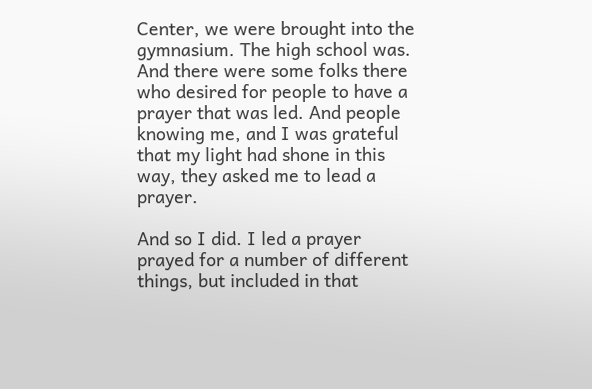Center, we were brought into the gymnasium. The high school was. And there were some folks there who desired for people to have a prayer that was led. And people knowing me, and I was grateful that my light had shone in this way, they asked me to lead a prayer.

And so I did. I led a prayer prayed for a number of different things, but included in that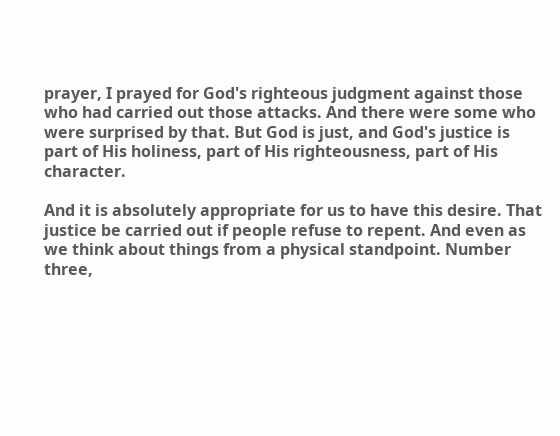prayer, I prayed for God's righteous judgment against those who had carried out those attacks. And there were some who were surprised by that. But God is just, and God's justice is part of His holiness, part of His righteousness, part of His character.

And it is absolutely appropriate for us to have this desire. That justice be carried out if people refuse to repent. And even as we think about things from a physical standpoint. Number three,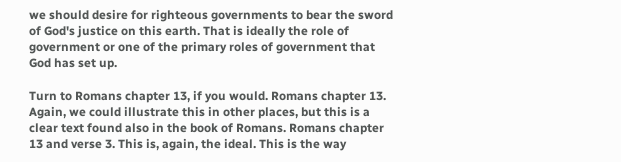we should desire for righteous governments to bear the sword of God's justice on this earth. That is ideally the role of government or one of the primary roles of government that God has set up.

Turn to Romans chapter 13, if you would. Romans chapter 13. Again, we could illustrate this in other places, but this is a clear text found also in the book of Romans. Romans chapter 13 and verse 3. This is, again, the ideal. This is the way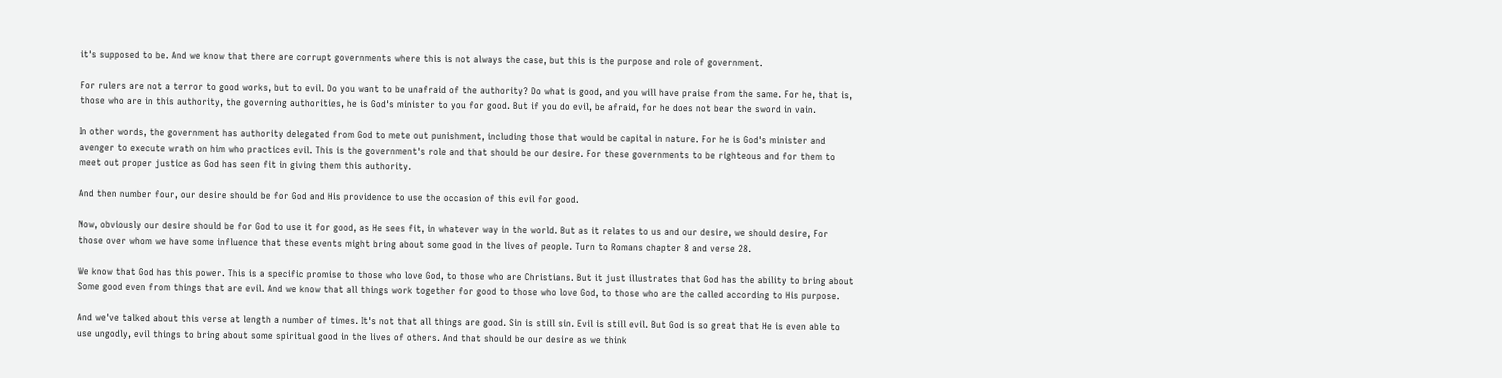it's supposed to be. And we know that there are corrupt governments where this is not always the case, but this is the purpose and role of government.

For rulers are not a terror to good works, but to evil. Do you want to be unafraid of the authority? Do what is good, and you will have praise from the same. For he, that is, those who are in this authority, the governing authorities, he is God's minister to you for good. But if you do evil, be afraid, for he does not bear the sword in vain.

In other words, the government has authority delegated from God to mete out punishment, including those that would be capital in nature. For he is God's minister and avenger to execute wrath on him who practices evil. This is the government's role and that should be our desire. For these governments to be righteous and for them to meet out proper justice as God has seen fit in giving them this authority.

And then number four, our desire should be for God and His providence to use the occasion of this evil for good.

Now, obviously our desire should be for God to use it for good, as He sees fit, in whatever way in the world. But as it relates to us and our desire, we should desire, For those over whom we have some influence that these events might bring about some good in the lives of people. Turn to Romans chapter 8 and verse 28.

We know that God has this power. This is a specific promise to those who love God, to those who are Christians. But it just illustrates that God has the ability to bring about Some good even from things that are evil. And we know that all things work together for good to those who love God, to those who are the called according to His purpose.

And we've talked about this verse at length a number of times. It's not that all things are good. Sin is still sin. Evil is still evil. But God is so great that He is even able to use ungodly, evil things to bring about some spiritual good in the lives of others. And that should be our desire as we think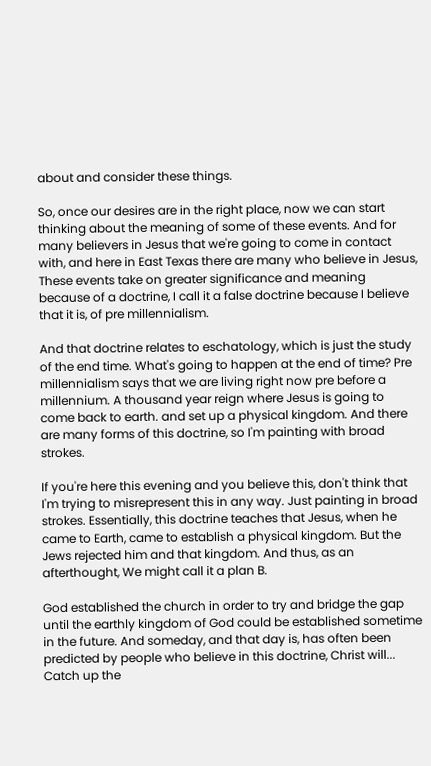about and consider these things.

So, once our desires are in the right place, now we can start thinking about the meaning of some of these events. And for many believers in Jesus that we're going to come in contact with, and here in East Texas there are many who believe in Jesus, These events take on greater significance and meaning because of a doctrine, I call it a false doctrine because I believe that it is, of pre millennialism.

And that doctrine relates to eschatology, which is just the study of the end time. What's going to happen at the end of time? Pre millennialism says that we are living right now pre before a millennium. A thousand year reign where Jesus is going to come back to earth. and set up a physical kingdom. And there are many forms of this doctrine, so I'm painting with broad strokes.

If you're here this evening and you believe this, don't think that I'm trying to misrepresent this in any way. Just painting in broad strokes. Essentially, this doctrine teaches that Jesus, when he came to Earth, came to establish a physical kingdom. But the Jews rejected him and that kingdom. And thus, as an afterthought, We might call it a plan B.

God established the church in order to try and bridge the gap until the earthly kingdom of God could be established sometime in the future. And someday, and that day is, has often been predicted by people who believe in this doctrine, Christ will... Catch up the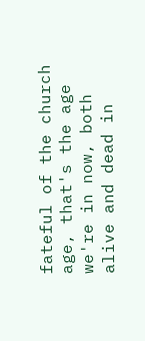fateful of the church age, that's the age we're in now, both alive and dead in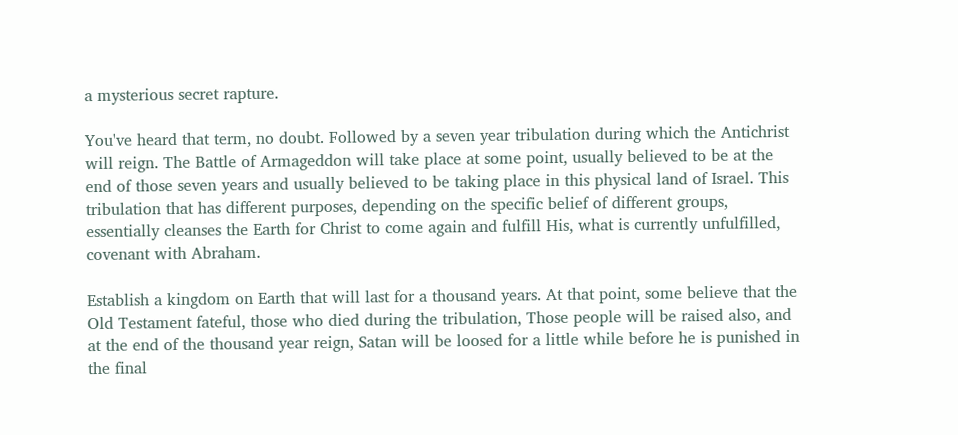a mysterious secret rapture.

You've heard that term, no doubt. Followed by a seven year tribulation during which the Antichrist will reign. The Battle of Armageddon will take place at some point, usually believed to be at the end of those seven years and usually believed to be taking place in this physical land of Israel. This tribulation that has different purposes, depending on the specific belief of different groups, essentially cleanses the Earth for Christ to come again and fulfill His, what is currently unfulfilled, covenant with Abraham.

Establish a kingdom on Earth that will last for a thousand years. At that point, some believe that the Old Testament fateful, those who died during the tribulation, Those people will be raised also, and at the end of the thousand year reign, Satan will be loosed for a little while before he is punished in the final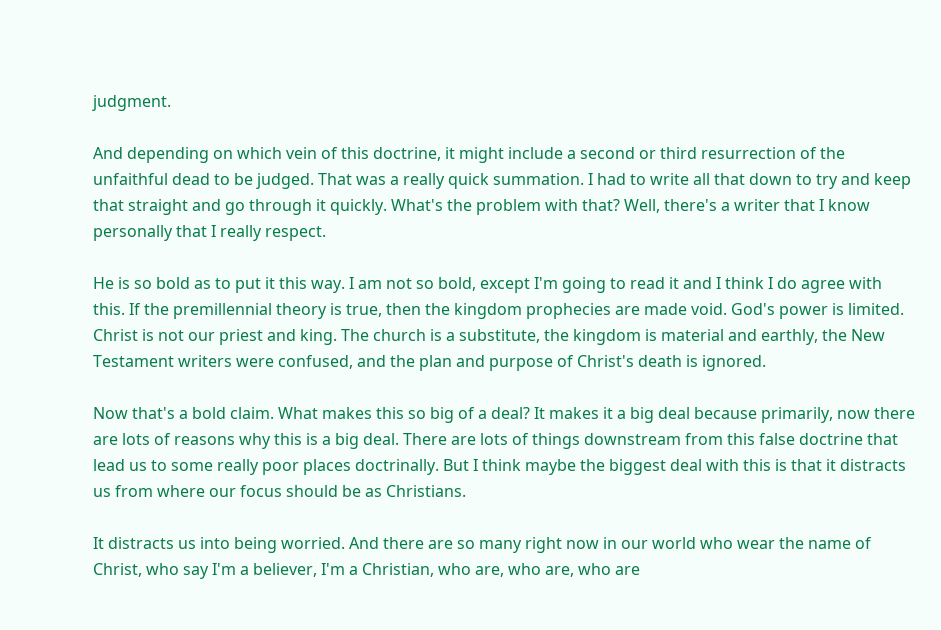judgment.

And depending on which vein of this doctrine, it might include a second or third resurrection of the unfaithful dead to be judged. That was a really quick summation. I had to write all that down to try and keep that straight and go through it quickly. What's the problem with that? Well, there's a writer that I know personally that I really respect.

He is so bold as to put it this way. I am not so bold, except I'm going to read it and I think I do agree with this. If the premillennial theory is true, then the kingdom prophecies are made void. God's power is limited. Christ is not our priest and king. The church is a substitute, the kingdom is material and earthly, the New Testament writers were confused, and the plan and purpose of Christ's death is ignored.

Now that's a bold claim. What makes this so big of a deal? It makes it a big deal because primarily, now there are lots of reasons why this is a big deal. There are lots of things downstream from this false doctrine that lead us to some really poor places doctrinally. But I think maybe the biggest deal with this is that it distracts us from where our focus should be as Christians.

It distracts us into being worried. And there are so many right now in our world who wear the name of Christ, who say I'm a believer, I'm a Christian, who are, who are, who are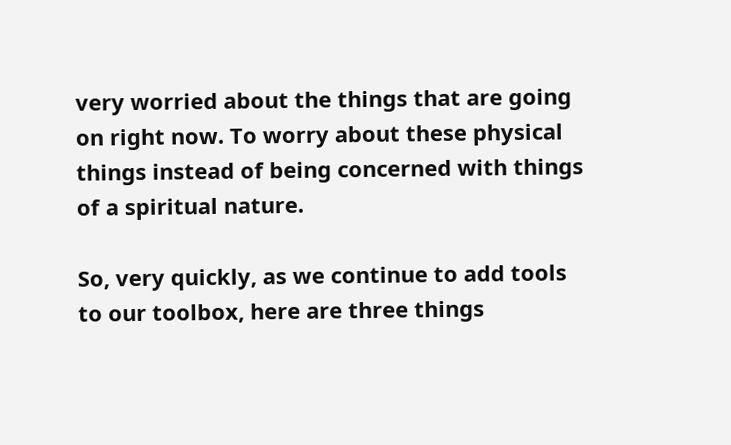very worried about the things that are going on right now. To worry about these physical things instead of being concerned with things of a spiritual nature.

So, very quickly, as we continue to add tools to our toolbox, here are three things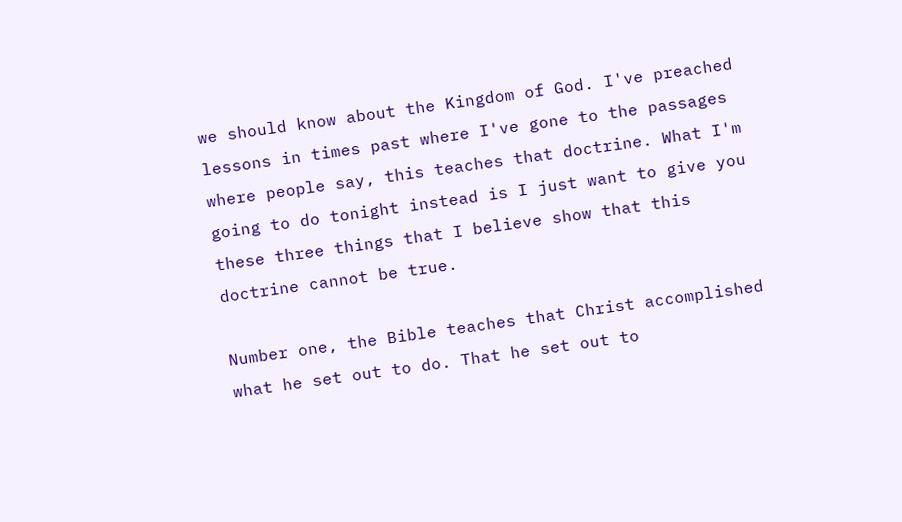we should know about the Kingdom of God. I've preached lessons in times past where I've gone to the passages where people say, this teaches that doctrine. What I'm going to do tonight instead is I just want to give you these three things that I believe show that this doctrine cannot be true.

Number one, the Bible teaches that Christ accomplished what he set out to do. That he set out to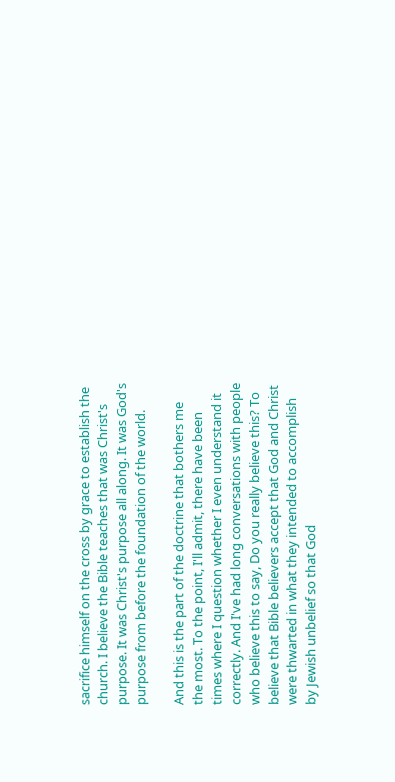sacrifice himself on the cross by grace to establish the church. I believe the Bible teaches that was Christ's purpose. It was Christ's purpose all along. It was God's purpose from before the foundation of the world.

And this is the part of the doctrine that bothers me the most. To the point, I'll admit, there have been times where I question whether I even understand it correctly. And I've had long conversations with people who believe this to say, Do you really believe this? To believe that Bible believers accept that God and Christ were thwarted in what they intended to accomplish by Jewish unbelief so that God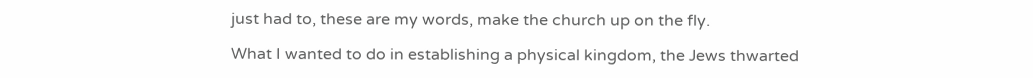just had to, these are my words, make the church up on the fly.

What I wanted to do in establishing a physical kingdom, the Jews thwarted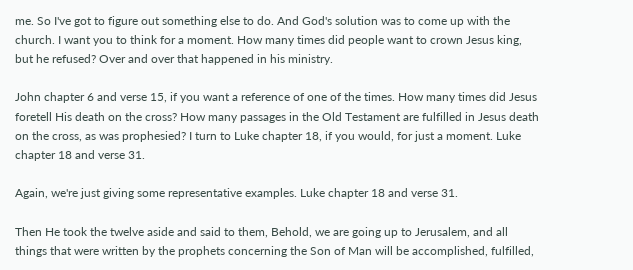me. So I've got to figure out something else to do. And God's solution was to come up with the church. I want you to think for a moment. How many times did people want to crown Jesus king, but he refused? Over and over that happened in his ministry.

John chapter 6 and verse 15, if you want a reference of one of the times. How many times did Jesus foretell His death on the cross? How many passages in the Old Testament are fulfilled in Jesus death on the cross, as was prophesied? I turn to Luke chapter 18, if you would, for just a moment. Luke chapter 18 and verse 31.

Again, we're just giving some representative examples. Luke chapter 18 and verse 31.

Then He took the twelve aside and said to them, Behold, we are going up to Jerusalem, and all things that were written by the prophets concerning the Son of Man will be accomplished, fulfilled,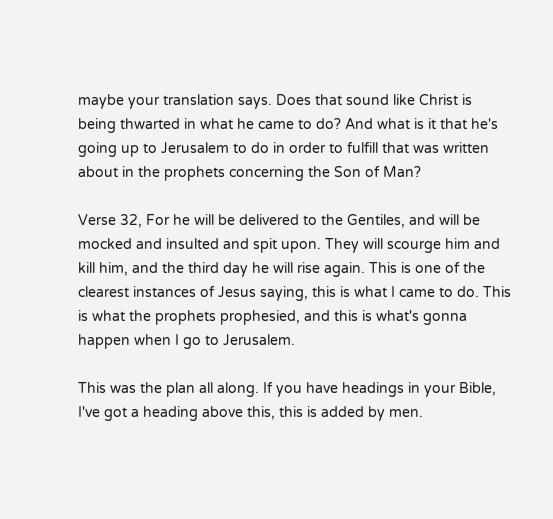maybe your translation says. Does that sound like Christ is being thwarted in what he came to do? And what is it that he's going up to Jerusalem to do in order to fulfill that was written about in the prophets concerning the Son of Man?

Verse 32, For he will be delivered to the Gentiles, and will be mocked and insulted and spit upon. They will scourge him and kill him, and the third day he will rise again. This is one of the clearest instances of Jesus saying, this is what I came to do. This is what the prophets prophesied, and this is what's gonna happen when I go to Jerusalem.

This was the plan all along. If you have headings in your Bible, I've got a heading above this, this is added by men.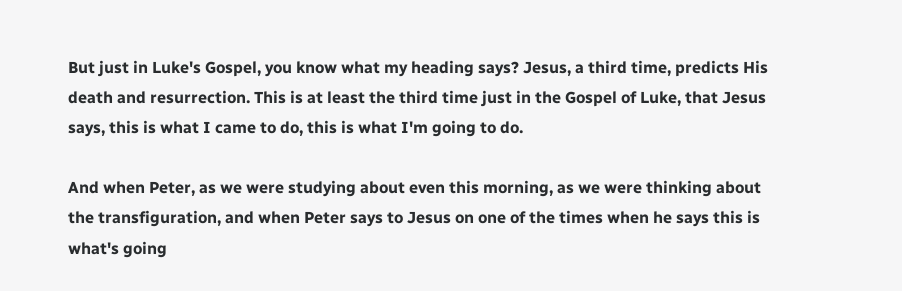But just in Luke's Gospel, you know what my heading says? Jesus, a third time, predicts His death and resurrection. This is at least the third time just in the Gospel of Luke, that Jesus says, this is what I came to do, this is what I'm going to do.

And when Peter, as we were studying about even this morning, as we were thinking about the transfiguration, and when Peter says to Jesus on one of the times when he says this is what's going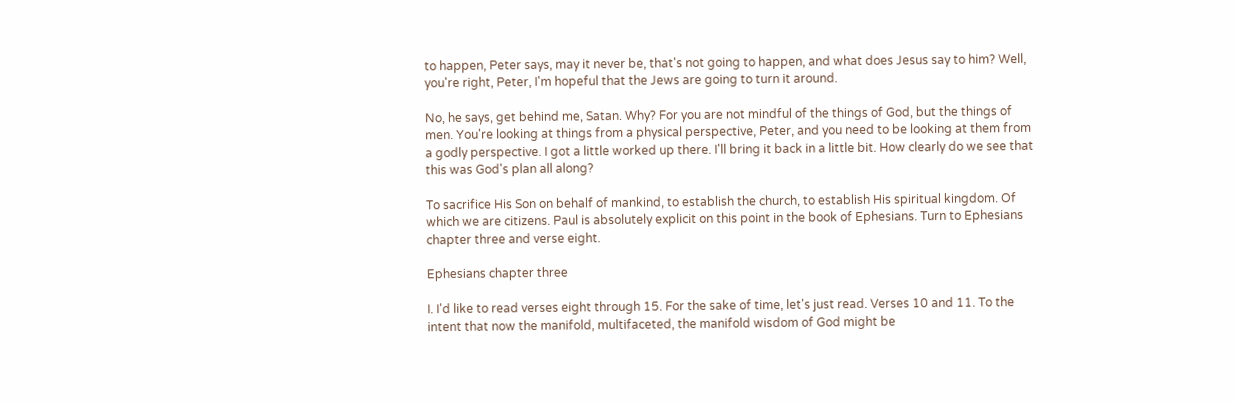to happen, Peter says, may it never be, that's not going to happen, and what does Jesus say to him? Well, you're right, Peter, I'm hopeful that the Jews are going to turn it around.

No, he says, get behind me, Satan. Why? For you are not mindful of the things of God, but the things of men. You're looking at things from a physical perspective, Peter, and you need to be looking at them from a godly perspective. I got a little worked up there. I'll bring it back in a little bit. How clearly do we see that this was God's plan all along?

To sacrifice His Son on behalf of mankind, to establish the church, to establish His spiritual kingdom. Of which we are citizens. Paul is absolutely explicit on this point in the book of Ephesians. Turn to Ephesians chapter three and verse eight.

Ephesians chapter three

I. I'd like to read verses eight through 15. For the sake of time, let's just read. Verses 10 and 11. To the intent that now the manifold, multifaceted, the manifold wisdom of God might be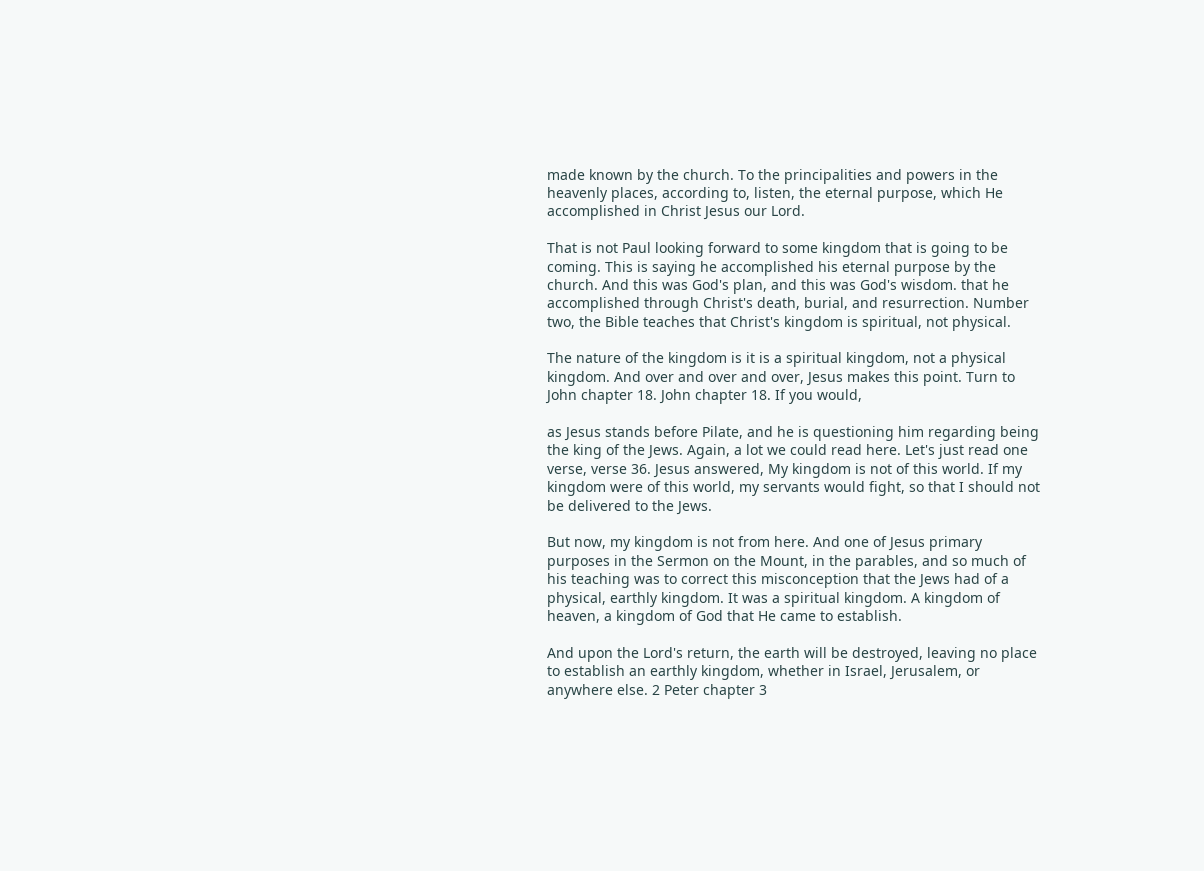made known by the church. To the principalities and powers in the heavenly places, according to, listen, the eternal purpose, which He accomplished in Christ Jesus our Lord.

That is not Paul looking forward to some kingdom that is going to be coming. This is saying he accomplished his eternal purpose by the church. And this was God's plan, and this was God's wisdom. that he accomplished through Christ's death, burial, and resurrection. Number two, the Bible teaches that Christ's kingdom is spiritual, not physical.

The nature of the kingdom is it is a spiritual kingdom, not a physical kingdom. And over and over and over, Jesus makes this point. Turn to John chapter 18. John chapter 18. If you would,

as Jesus stands before Pilate, and he is questioning him regarding being the king of the Jews. Again, a lot we could read here. Let's just read one verse, verse 36. Jesus answered, My kingdom is not of this world. If my kingdom were of this world, my servants would fight, so that I should not be delivered to the Jews.

But now, my kingdom is not from here. And one of Jesus primary purposes in the Sermon on the Mount, in the parables, and so much of his teaching was to correct this misconception that the Jews had of a physical, earthly kingdom. It was a spiritual kingdom. A kingdom of heaven, a kingdom of God that He came to establish.

And upon the Lord's return, the earth will be destroyed, leaving no place to establish an earthly kingdom, whether in Israel, Jerusalem, or anywhere else. 2 Peter chapter 3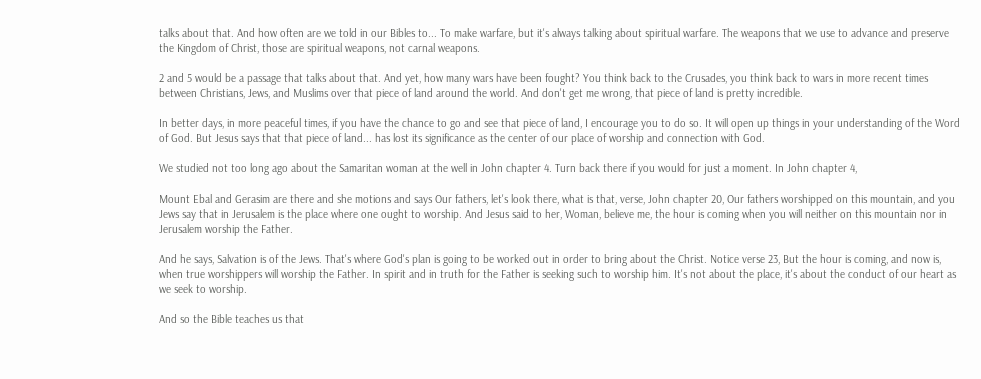talks about that. And how often are we told in our Bibles to... To make warfare, but it's always talking about spiritual warfare. The weapons that we use to advance and preserve the Kingdom of Christ, those are spiritual weapons, not carnal weapons.

2 and 5 would be a passage that talks about that. And yet, how many wars have been fought? You think back to the Crusades, you think back to wars in more recent times between Christians, Jews, and Muslims over that piece of land around the world. And don't get me wrong, that piece of land is pretty incredible.

In better days, in more peaceful times, if you have the chance to go and see that piece of land, I encourage you to do so. It will open up things in your understanding of the Word of God. But Jesus says that that piece of land... has lost its significance as the center of our place of worship and connection with God.

We studied not too long ago about the Samaritan woman at the well in John chapter 4. Turn back there if you would for just a moment. In John chapter 4,

Mount Ebal and Gerasim are there and she motions and says Our fathers, let's look there, what is that, verse, John chapter 20, Our fathers worshipped on this mountain, and you Jews say that in Jerusalem is the place where one ought to worship. And Jesus said to her, Woman, believe me, the hour is coming when you will neither on this mountain nor in Jerusalem worship the Father.

And he says, Salvation is of the Jews. That's where God's plan is going to be worked out in order to bring about the Christ. Notice verse 23, But the hour is coming, and now is, when true worshippers will worship the Father. In spirit and in truth for the Father is seeking such to worship him. It's not about the place, it's about the conduct of our heart as we seek to worship.

And so the Bible teaches us that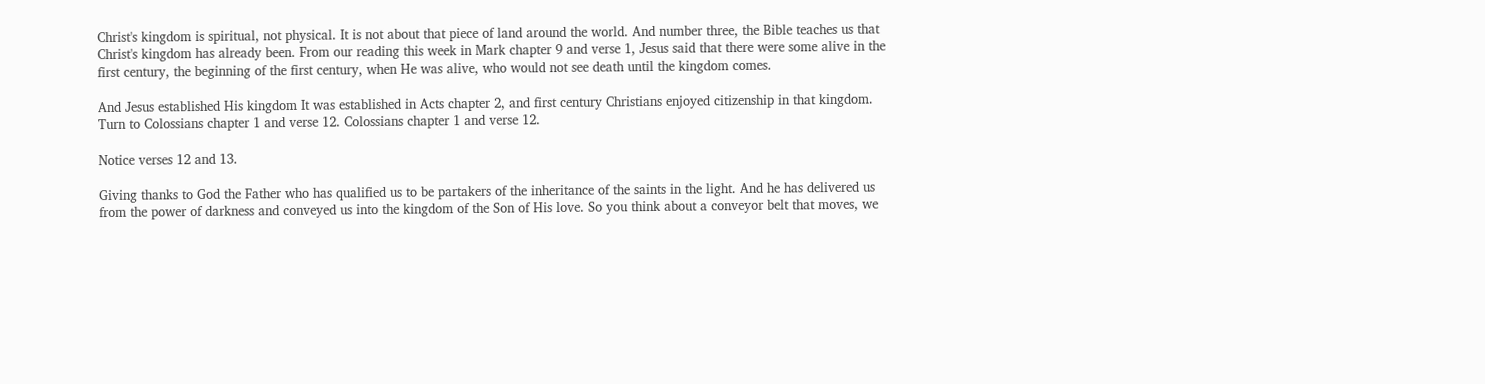Christ's kingdom is spiritual, not physical. It is not about that piece of land around the world. And number three, the Bible teaches us that Christ's kingdom has already been. From our reading this week in Mark chapter 9 and verse 1, Jesus said that there were some alive in the first century, the beginning of the first century, when He was alive, who would not see death until the kingdom comes.

And Jesus established His kingdom It was established in Acts chapter 2, and first century Christians enjoyed citizenship in that kingdom. Turn to Colossians chapter 1 and verse 12. Colossians chapter 1 and verse 12.

Notice verses 12 and 13.

Giving thanks to God the Father who has qualified us to be partakers of the inheritance of the saints in the light. And he has delivered us from the power of darkness and conveyed us into the kingdom of the Son of His love. So you think about a conveyor belt that moves, we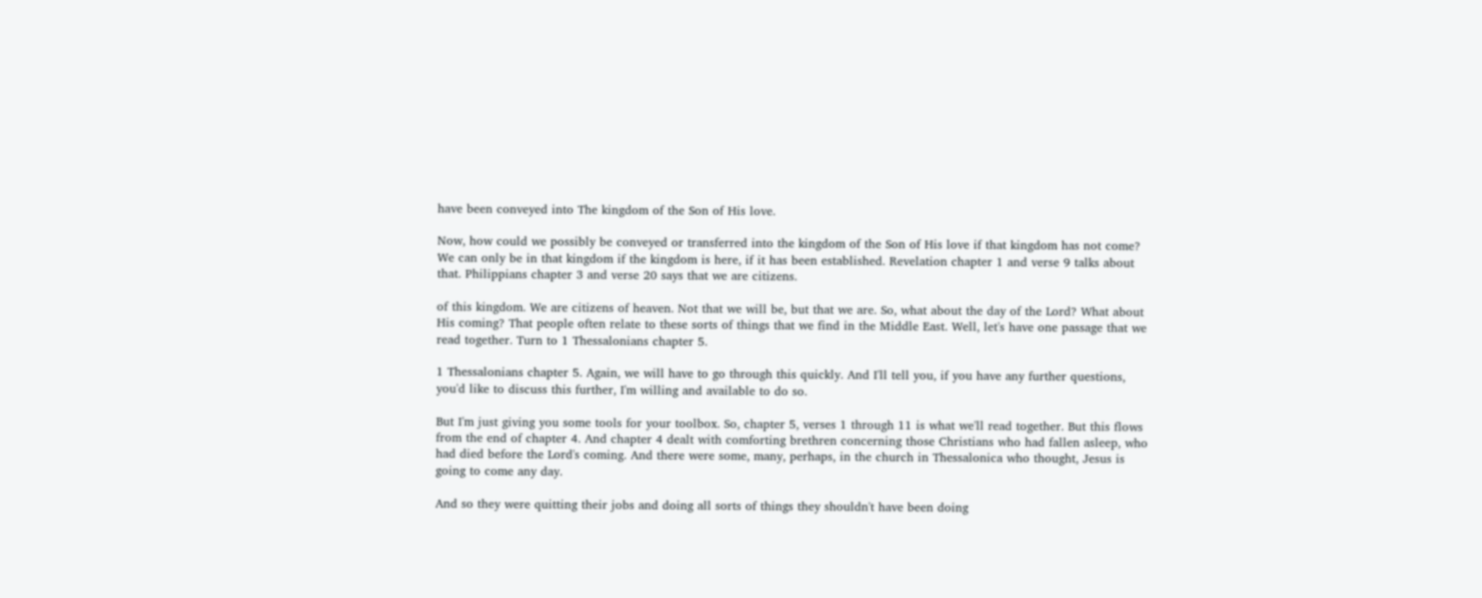have been conveyed into The kingdom of the Son of His love.

Now, how could we possibly be conveyed or transferred into the kingdom of the Son of His love if that kingdom has not come? We can only be in that kingdom if the kingdom is here, if it has been established. Revelation chapter 1 and verse 9 talks about that. Philippians chapter 3 and verse 20 says that we are citizens.

of this kingdom. We are citizens of heaven. Not that we will be, but that we are. So, what about the day of the Lord? What about His coming? That people often relate to these sorts of things that we find in the Middle East. Well, let's have one passage that we read together. Turn to 1 Thessalonians chapter 5.

1 Thessalonians chapter 5. Again, we will have to go through this quickly. And I'll tell you, if you have any further questions, you'd like to discuss this further, I'm willing and available to do so.

But I'm just giving you some tools for your toolbox. So, chapter 5, verses 1 through 11 is what we'll read together. But this flows from the end of chapter 4. And chapter 4 dealt with comforting brethren concerning those Christians who had fallen asleep, who had died before the Lord's coming. And there were some, many, perhaps, in the church in Thessalonica who thought, Jesus is going to come any day.

And so they were quitting their jobs and doing all sorts of things they shouldn't have been doing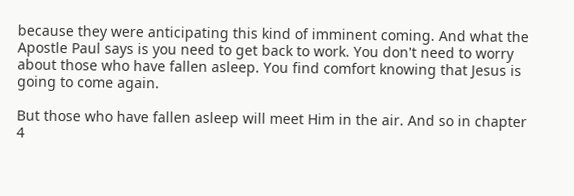because they were anticipating this kind of imminent coming. And what the Apostle Paul says is you need to get back to work. You don't need to worry about those who have fallen asleep. You find comfort knowing that Jesus is going to come again.

But those who have fallen asleep will meet Him in the air. And so in chapter 4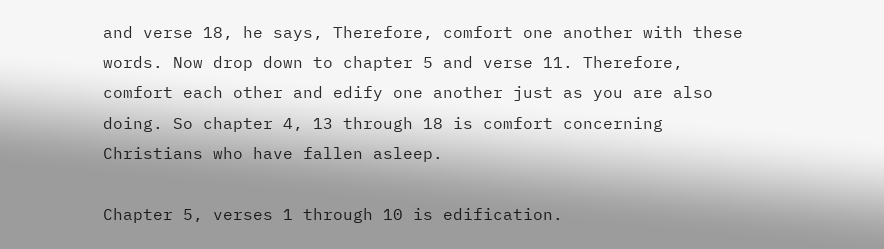and verse 18, he says, Therefore, comfort one another with these words. Now drop down to chapter 5 and verse 11. Therefore, comfort each other and edify one another just as you are also doing. So chapter 4, 13 through 18 is comfort concerning Christians who have fallen asleep.

Chapter 5, verses 1 through 10 is edification.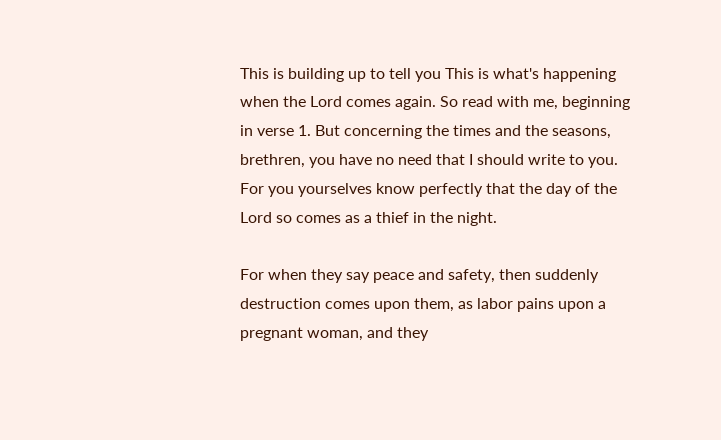This is building up to tell you This is what's happening when the Lord comes again. So read with me, beginning in verse 1. But concerning the times and the seasons, brethren, you have no need that I should write to you. For you yourselves know perfectly that the day of the Lord so comes as a thief in the night.

For when they say peace and safety, then suddenly destruction comes upon them, as labor pains upon a pregnant woman, and they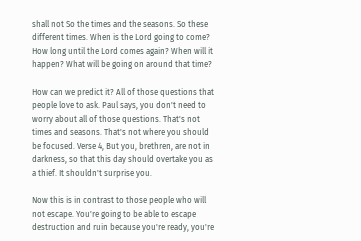shall not So the times and the seasons. So these different times. When is the Lord going to come? How long until the Lord comes again? When will it happen? What will be going on around that time?

How can we predict it? All of those questions that people love to ask. Paul says, you don't need to worry about all of those questions. That's not times and seasons. That's not where you should be focused. Verse 4, But you, brethren, are not in darkness, so that this day should overtake you as a thief. It shouldn't surprise you.

Now this is in contrast to those people who will not escape. You're going to be able to escape destruction and ruin because you're ready, you're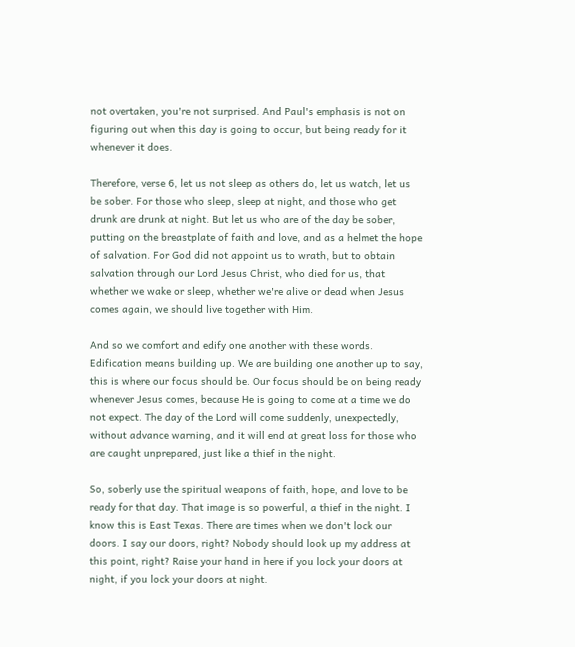not overtaken, you're not surprised. And Paul's emphasis is not on figuring out when this day is going to occur, but being ready for it whenever it does.

Therefore, verse 6, let us not sleep as others do, let us watch, let us be sober. For those who sleep, sleep at night, and those who get drunk are drunk at night. But let us who are of the day be sober, putting on the breastplate of faith and love, and as a helmet the hope of salvation. For God did not appoint us to wrath, but to obtain salvation through our Lord Jesus Christ, who died for us, that whether we wake or sleep, whether we're alive or dead when Jesus comes again, we should live together with Him.

And so we comfort and edify one another with these words. Edification means building up. We are building one another up to say, this is where our focus should be. Our focus should be on being ready whenever Jesus comes, because He is going to come at a time we do not expect. The day of the Lord will come suddenly, unexpectedly, without advance warning, and it will end at great loss for those who are caught unprepared, just like a thief in the night.

So, soberly use the spiritual weapons of faith, hope, and love to be ready for that day. That image is so powerful, a thief in the night. I know this is East Texas. There are times when we don't lock our doors. I say our doors, right? Nobody should look up my address at this point, right? Raise your hand in here if you lock your doors at night, if you lock your doors at night.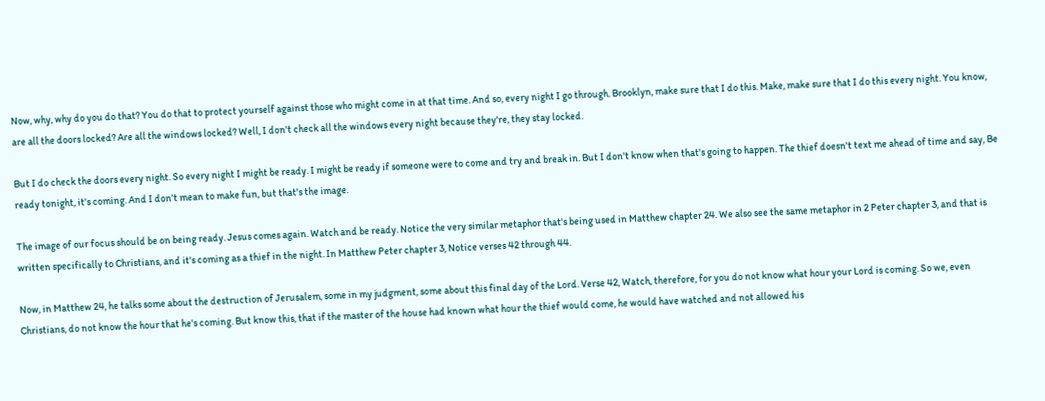Now, why, why do you do that? You do that to protect yourself against those who might come in at that time. And so, every night I go through. Brooklyn, make sure that I do this. Make, make sure that I do this every night. You know, are all the doors locked? Are all the windows locked? Well, I don't check all the windows every night because they're, they stay locked.

But I do check the doors every night. So every night I might be ready. I might be ready if someone were to come and try and break in. But I don't know when that's going to happen. The thief doesn't text me ahead of time and say, Be ready tonight, it's coming. And I don't mean to make fun, but that's the image.

The image of our focus should be on being ready. Jesus comes again. Watch and be ready. Notice the very similar metaphor that's being used in Matthew chapter 24. We also see the same metaphor in 2 Peter chapter 3, and that is written specifically to Christians, and it's coming as a thief in the night. In Matthew Peter chapter 3, Notice verses 42 through 44.

Now, in Matthew 24, he talks some about the destruction of Jerusalem, some in my judgment, some about this final day of the Lord. Verse 42, Watch, therefore, for you do not know what hour your Lord is coming. So we, even Christians, do not know the hour that he's coming. But know this, that if the master of the house had known what hour the thief would come, he would have watched and not allowed his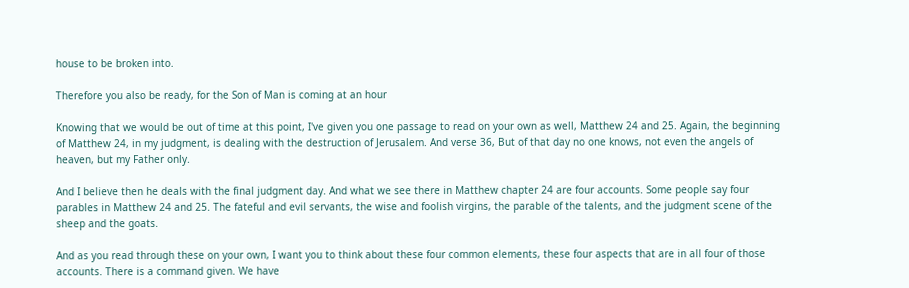house to be broken into.

Therefore you also be ready, for the Son of Man is coming at an hour

Knowing that we would be out of time at this point, I've given you one passage to read on your own as well, Matthew 24 and 25. Again, the beginning of Matthew 24, in my judgment, is dealing with the destruction of Jerusalem. And verse 36, But of that day no one knows, not even the angels of heaven, but my Father only.

And I believe then he deals with the final judgment day. And what we see there in Matthew chapter 24 are four accounts. Some people say four parables in Matthew 24 and 25. The fateful and evil servants, the wise and foolish virgins, the parable of the talents, and the judgment scene of the sheep and the goats.

And as you read through these on your own, I want you to think about these four common elements, these four aspects that are in all four of those accounts. There is a command given. We have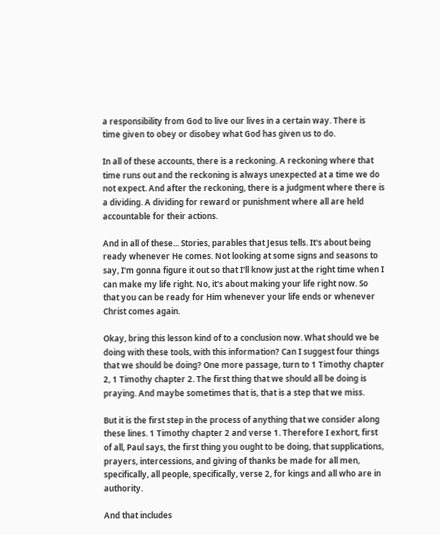a responsibility from God to live our lives in a certain way. There is time given to obey or disobey what God has given us to do.

In all of these accounts, there is a reckoning. A reckoning where that time runs out and the reckoning is always unexpected at a time we do not expect. And after the reckoning, there is a judgment where there is a dividing. A dividing for reward or punishment where all are held accountable for their actions.

And in all of these... Stories, parables that Jesus tells. It's about being ready whenever He comes. Not looking at some signs and seasons to say, I'm gonna figure it out so that I'll know just at the right time when I can make my life right. No, it's about making your life right now. So that you can be ready for Him whenever your life ends or whenever Christ comes again.

Okay, bring this lesson kind of to a conclusion now. What should we be doing with these tools, with this information? Can I suggest four things that we should be doing? One more passage, turn to 1 Timothy chapter 2, 1 Timothy chapter 2. The first thing that we should all be doing is praying. And maybe sometimes that is, that is a step that we miss.

But it is the first step in the process of anything that we consider along these lines. 1 Timothy chapter 2 and verse 1. Therefore I exhort, first of all, Paul says, the first thing you ought to be doing, that supplications, prayers, intercessions, and giving of thanks be made for all men, specifically, all people, specifically, verse 2, for kings and all who are in authority.

And that includes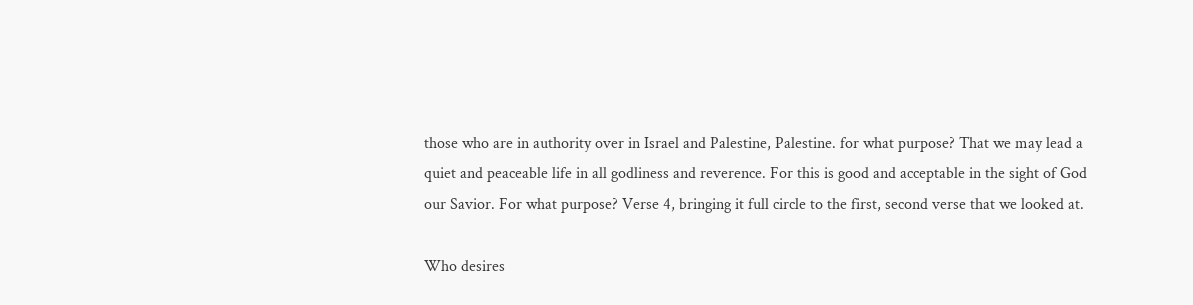those who are in authority over in Israel and Palestine, Palestine. for what purpose? That we may lead a quiet and peaceable life in all godliness and reverence. For this is good and acceptable in the sight of God our Savior. For what purpose? Verse 4, bringing it full circle to the first, second verse that we looked at.

Who desires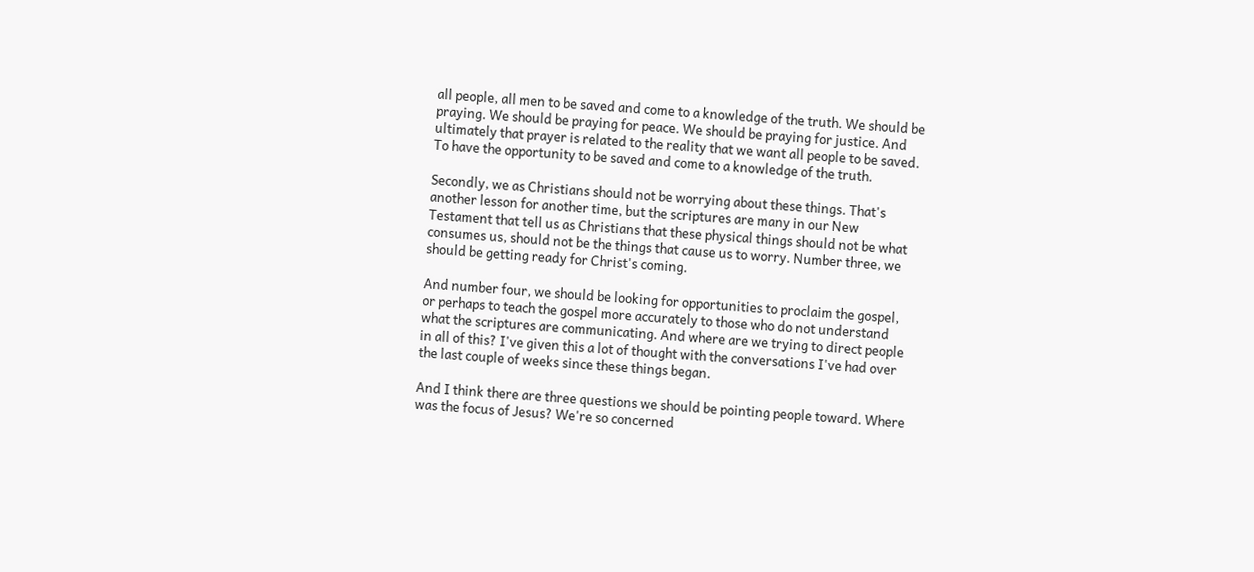all people, all men to be saved and come to a knowledge of the truth. We should be praying. We should be praying for peace. We should be praying for justice. And ultimately that prayer is related to the reality that we want all people to be saved. To have the opportunity to be saved and come to a knowledge of the truth.

Secondly, we as Christians should not be worrying about these things. That's another lesson for another time, but the scriptures are many in our New Testament that tell us as Christians that these physical things should not be what consumes us, should not be the things that cause us to worry. Number three, we should be getting ready for Christ's coming.

And number four, we should be looking for opportunities to proclaim the gospel, or perhaps to teach the gospel more accurately to those who do not understand what the scriptures are communicating. And where are we trying to direct people in all of this? I've given this a lot of thought with the conversations I've had over the last couple of weeks since these things began.

And I think there are three questions we should be pointing people toward. Where was the focus of Jesus? We're so concerned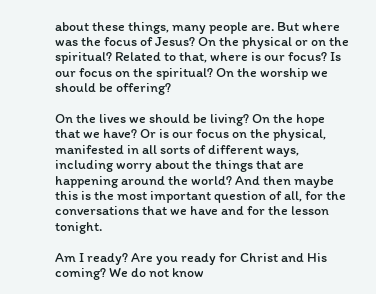about these things, many people are. But where was the focus of Jesus? On the physical or on the spiritual? Related to that, where is our focus? Is our focus on the spiritual? On the worship we should be offering?

On the lives we should be living? On the hope that we have? Or is our focus on the physical, manifested in all sorts of different ways, including worry about the things that are happening around the world? And then maybe this is the most important question of all, for the conversations that we have and for the lesson tonight.

Am I ready? Are you ready for Christ and His coming? We do not know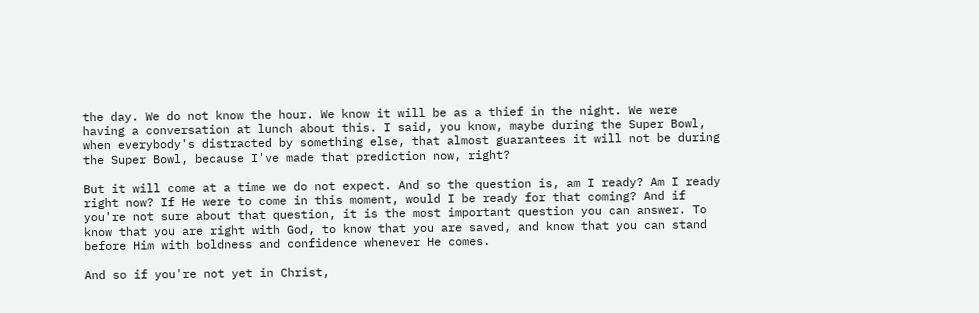the day. We do not know the hour. We know it will be as a thief in the night. We were having a conversation at lunch about this. I said, you know, maybe during the Super Bowl, when everybody's distracted by something else, that almost guarantees it will not be during the Super Bowl, because I've made that prediction now, right?

But it will come at a time we do not expect. And so the question is, am I ready? Am I ready right now? If He were to come in this moment, would I be ready for that coming? And if you're not sure about that question, it is the most important question you can answer. To know that you are right with God, to know that you are saved, and know that you can stand before Him with boldness and confidence whenever He comes.

And so if you're not yet in Christ,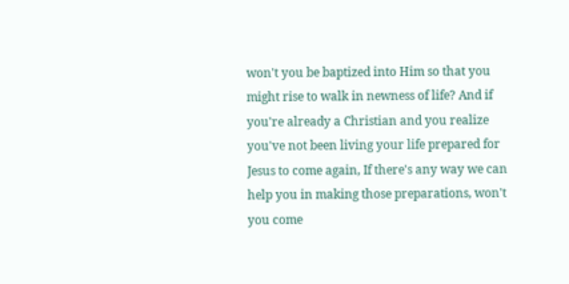won't you be baptized into Him so that you might rise to walk in newness of life? And if you're already a Christian and you realize you've not been living your life prepared for Jesus to come again, If there's any way we can help you in making those preparations, won't you come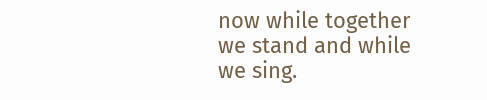now while together we stand and while we sing.